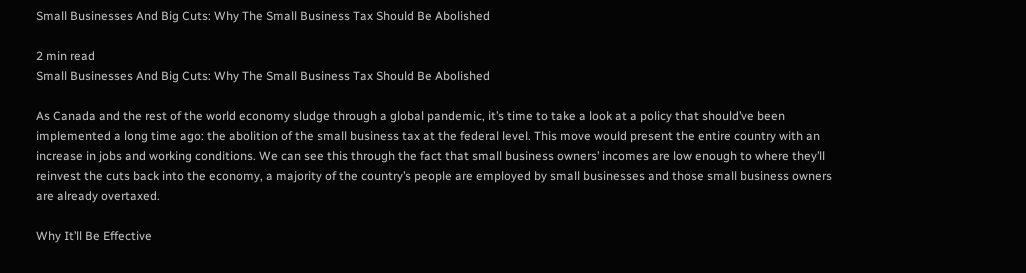Small Businesses And Big Cuts: Why The Small Business Tax Should Be Abolished

2 min read
Small Businesses And Big Cuts: Why The Small Business Tax Should Be Abolished

As Canada and the rest of the world economy sludge through a global pandemic, it’s time to take a look at a policy that should’ve been implemented a long time ago: the abolition of the small business tax at the federal level. This move would present the entire country with an increase in jobs and working conditions. We can see this through the fact that small business owners’ incomes are low enough to where they’ll reinvest the cuts back into the economy, a majority of the country’s people are employed by small businesses and those small business owners are already overtaxed.

Why It’ll Be Effective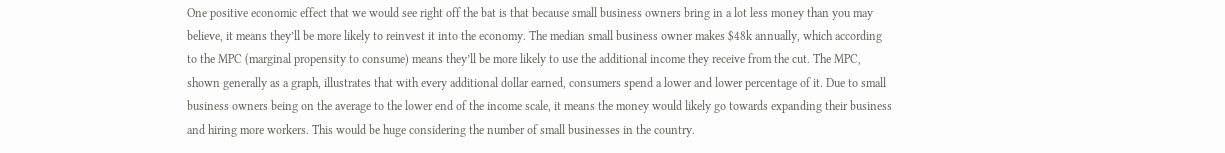One positive economic effect that we would see right off the bat is that because small business owners bring in a lot less money than you may believe, it means they’ll be more likely to reinvest it into the economy. The median small business owner makes $48k annually, which according to the MPC (marginal propensity to consume) means they’ll be more likely to use the additional income they receive from the cut. The MPC, shown generally as a graph, illustrates that with every additional dollar earned, consumers spend a lower and lower percentage of it. Due to small business owners being on the average to the lower end of the income scale, it means the money would likely go towards expanding their business and hiring more workers. This would be huge considering the number of small businesses in the country.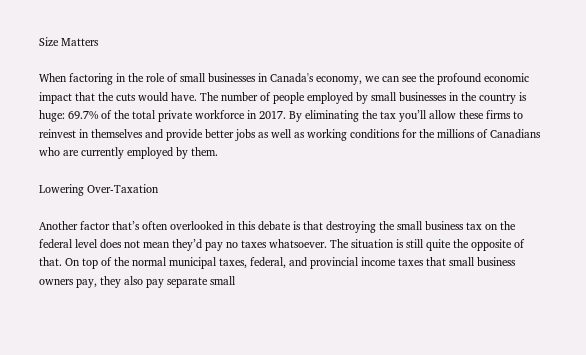Size Matters

When factoring in the role of small businesses in Canada's economy, we can see the profound economic impact that the cuts would have. The number of people employed by small businesses in the country is huge: 69.7% of the total private workforce in 2017. By eliminating the tax you’ll allow these firms to reinvest in themselves and provide better jobs as well as working conditions for the millions of Canadians who are currently employed by them.

Lowering Over-Taxation

Another factor that’s often overlooked in this debate is that destroying the small business tax on the federal level does not mean they’d pay no taxes whatsoever. The situation is still quite the opposite of that. On top of the normal municipal taxes, federal, and provincial income taxes that small business owners pay, they also pay separate small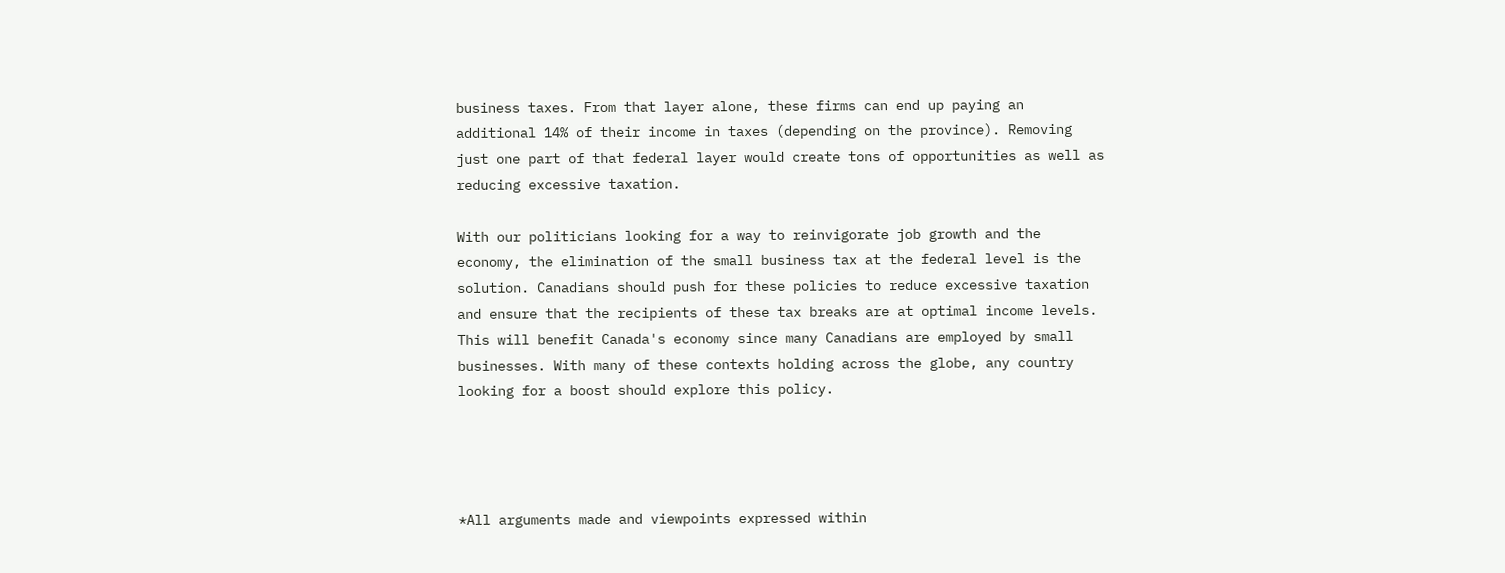business taxes. From that layer alone, these firms can end up paying an additional 14% of their income in taxes (depending on the province). Removing just one part of that federal layer would create tons of opportunities as well as reducing excessive taxation.

With our politicians looking for a way to reinvigorate job growth and the economy, the elimination of the small business tax at the federal level is the solution. Canadians should push for these policies to reduce excessive taxation and ensure that the recipients of these tax breaks are at optimal income levels. This will benefit Canada's economy since many Canadians are employed by small businesses. With many of these contexts holding across the globe, any country looking for a boost should explore this policy.




*All arguments made and viewpoints expressed within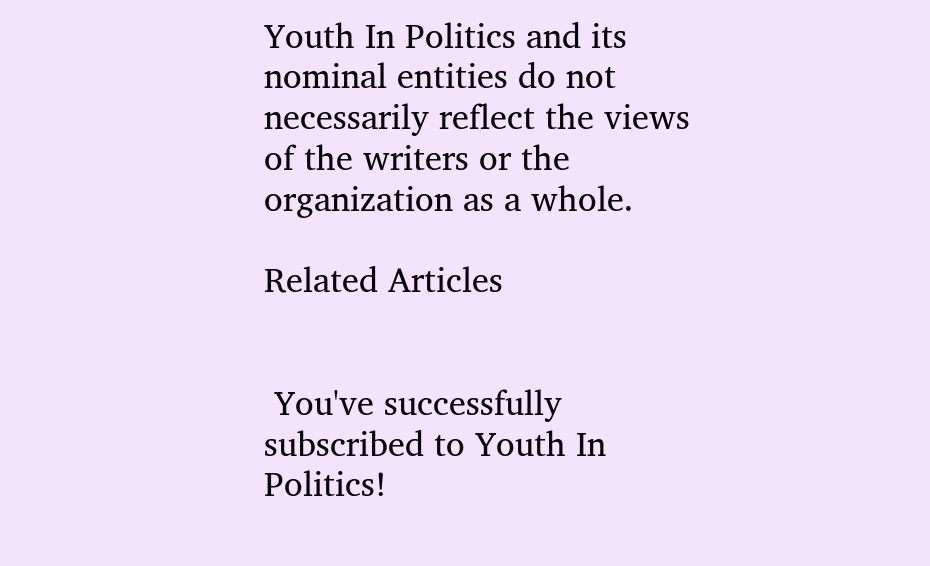Youth In Politics and its nominal entities do not necessarily reflect the views of the writers or the organization as a whole.

Related Articles


 You've successfully subscribed to Youth In Politics!